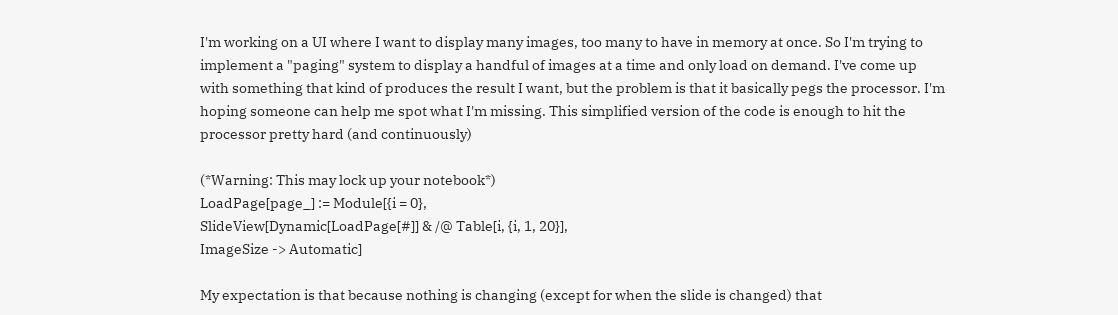I'm working on a UI where I want to display many images, too many to have in memory at once. So I'm trying to implement a "paging" system to display a handful of images at a time and only load on demand. I've come up with something that kind of produces the result I want, but the problem is that it basically pegs the processor. I'm hoping someone can help me spot what I'm missing. This simplified version of the code is enough to hit the processor pretty hard (and continuously)

(*Warning: This may lock up your notebook*)
LoadPage[page_] := Module[{i = 0},
SlideView[Dynamic[LoadPage[#]] & /@ Table[i, {i, 1, 20}],
ImageSize -> Automatic]

My expectation is that because nothing is changing (except for when the slide is changed) that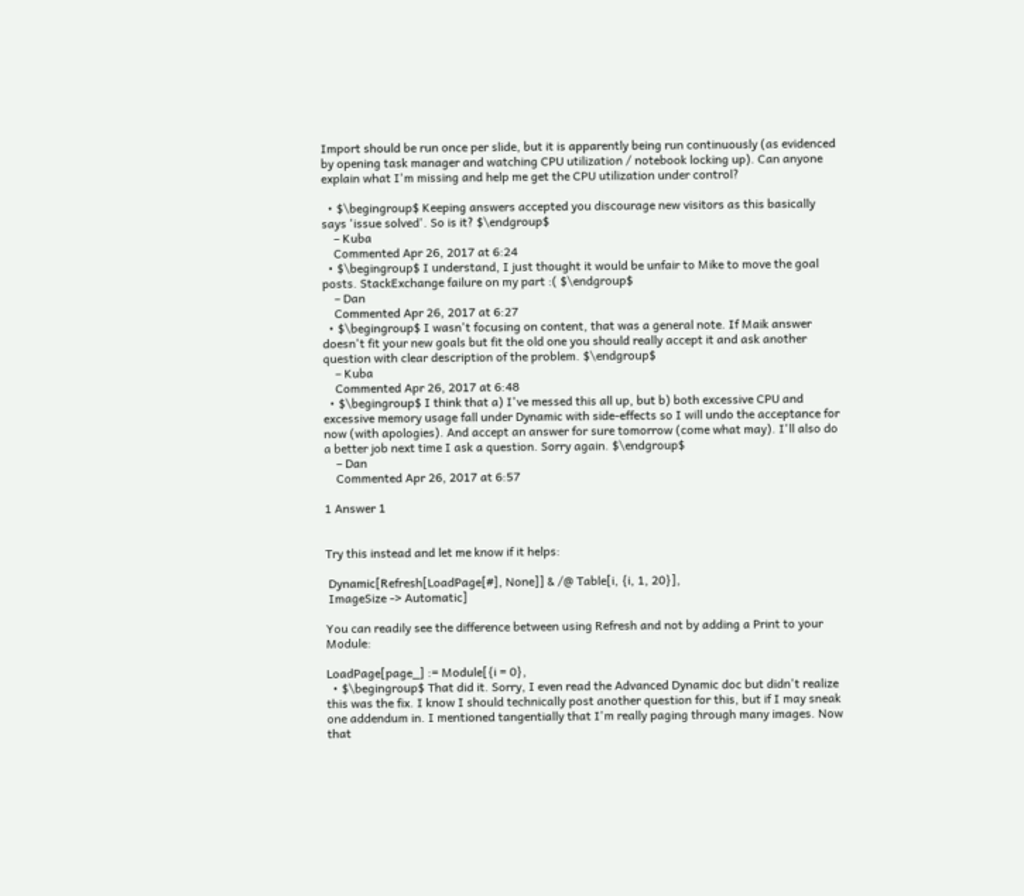Import should be run once per slide, but it is apparently being run continuously (as evidenced by opening task manager and watching CPU utilization / notebook locking up). Can anyone explain what I'm missing and help me get the CPU utilization under control?

  • $\begingroup$ Keeping answers accepted you discourage new visitors as this basically says 'issue solved'. So is it? $\endgroup$
    – Kuba
    Commented Apr 26, 2017 at 6:24
  • $\begingroup$ I understand, I just thought it would be unfair to Mike to move the goal posts. StackExchange failure on my part :( $\endgroup$
    – Dan
    Commented Apr 26, 2017 at 6:27
  • $\begingroup$ I wasn't focusing on content, that was a general note. If Maik answer doesn't fit your new goals but fit the old one you should really accept it and ask another question with clear description of the problem. $\endgroup$
    – Kuba
    Commented Apr 26, 2017 at 6:48
  • $\begingroup$ I think that a) I've messed this all up, but b) both excessive CPU and excessive memory usage fall under Dynamic with side-effects so I will undo the acceptance for now (with apologies). And accept an answer for sure tomorrow (come what may). I'll also do a better job next time I ask a question. Sorry again. $\endgroup$
    – Dan
    Commented Apr 26, 2017 at 6:57

1 Answer 1


Try this instead and let me know if it helps:

 Dynamic[Refresh[LoadPage[#], None]] & /@ Table[i, {i, 1, 20}],
 ImageSize -> Automatic]

You can readily see the difference between using Refresh and not by adding a Print to your Module:

LoadPage[page_] := Module[{i = 0},
  • $\begingroup$ That did it. Sorry, I even read the Advanced Dynamic doc but didn't realize this was the fix. I know I should technically post another question for this, but if I may sneak one addendum in. I mentioned tangentially that I'm really paging through many images. Now that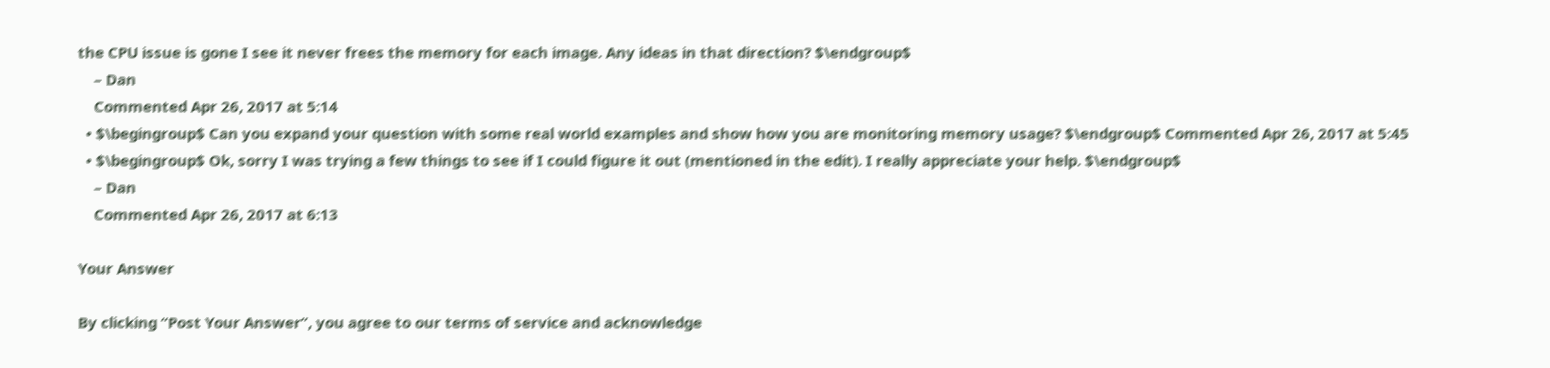the CPU issue is gone I see it never frees the memory for each image. Any ideas in that direction? $\endgroup$
    – Dan
    Commented Apr 26, 2017 at 5:14
  • $\begingroup$ Can you expand your question with some real world examples and show how you are monitoring memory usage? $\endgroup$ Commented Apr 26, 2017 at 5:45
  • $\begingroup$ Ok, sorry I was trying a few things to see if I could figure it out (mentioned in the edit). I really appreciate your help. $\endgroup$
    – Dan
    Commented Apr 26, 2017 at 6:13

Your Answer

By clicking “Post Your Answer”, you agree to our terms of service and acknowledge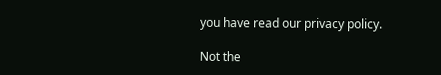you have read our privacy policy.

Not the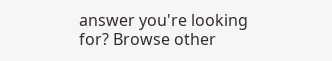answer you're looking for? Browse other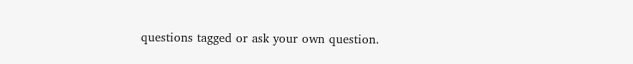questions tagged or ask your own question.